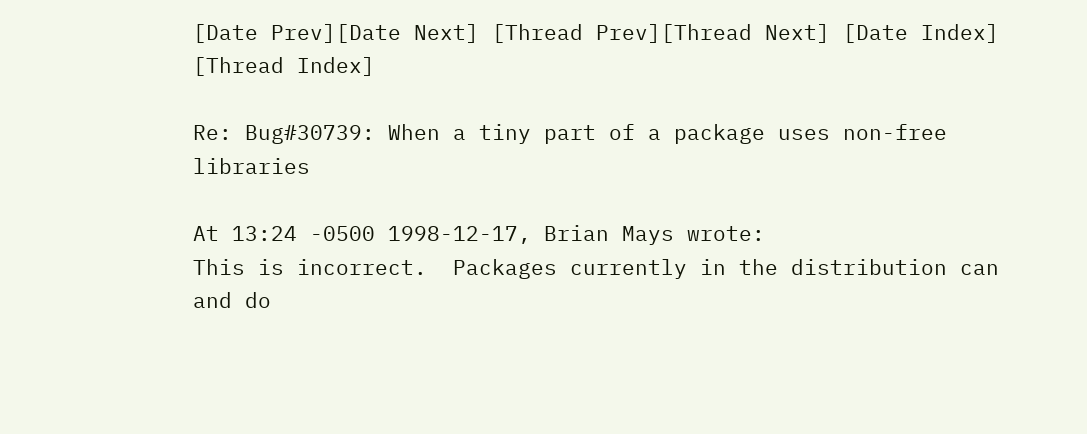[Date Prev][Date Next] [Thread Prev][Thread Next] [Date Index] [Thread Index]

Re: Bug#30739: When a tiny part of a package uses non-free libraries

At 13:24 -0500 1998-12-17, Brian Mays wrote:
This is incorrect.  Packages currently in the distribution can and do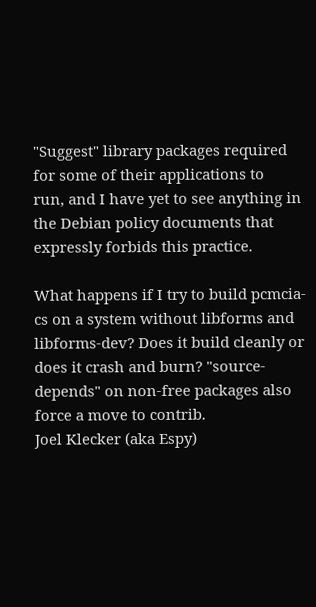"Suggest" library packages required for some of their applications to
run, and I have yet to see anything in the Debian policy documents that
expressly forbids this practice.

What happens if I try to build pcmcia-cs on a system without libforms and libforms-dev? Does it build cleanly or does it crash and burn? "source-depends" on non-free packages also force a move to contrib.
Joel Klecker (aka Espy)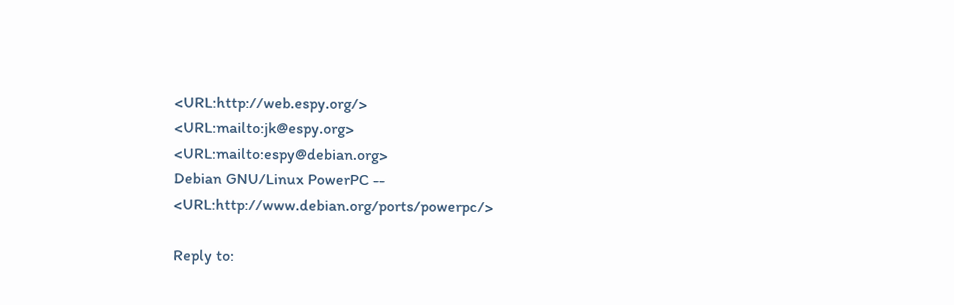<URL:http://web.espy.org/>
<URL:mailto:jk@espy.org>                  <URL:mailto:espy@debian.org>
Debian GNU/Linux PowerPC -- <URL:http://www.debian.org/ports/powerpc/>

Reply to: